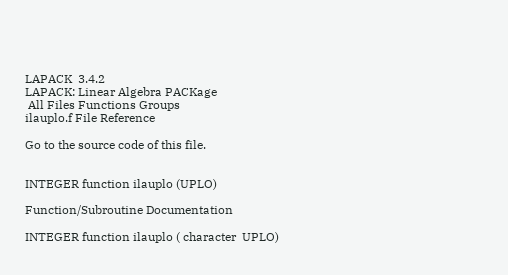LAPACK  3.4.2
LAPACK: Linear Algebra PACKage
 All Files Functions Groups
ilauplo.f File Reference

Go to the source code of this file.


INTEGER function ilauplo (UPLO)

Function/Subroutine Documentation

INTEGER function ilauplo ( character  UPLO)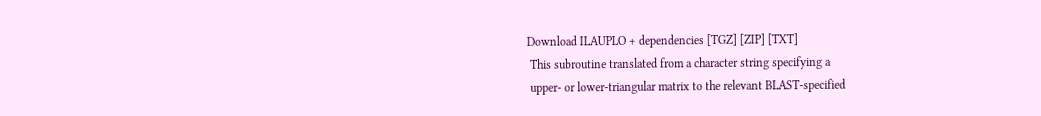Download ILAUPLO + dependencies [TGZ] [ZIP] [TXT]
 This subroutine translated from a character string specifying a
 upper- or lower-triangular matrix to the relevant BLAST-specified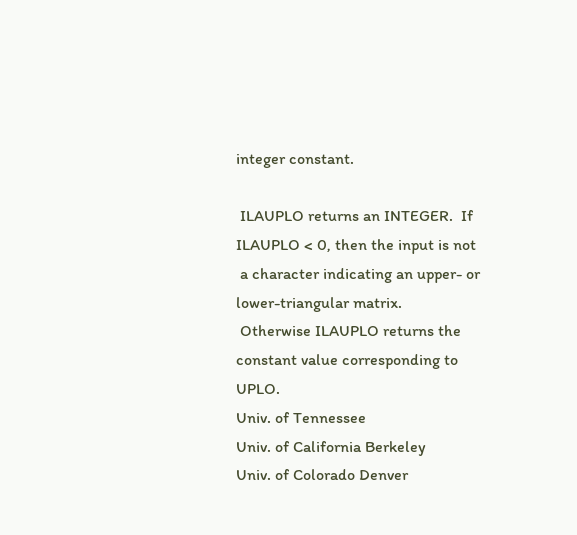integer constant.

 ILAUPLO returns an INTEGER.  If ILAUPLO < 0, then the input is not
 a character indicating an upper- or lower-triangular matrix.
 Otherwise ILAUPLO returns the constant value corresponding to UPLO.
Univ. of Tennessee
Univ. of California Berkeley
Univ. of Colorado Denver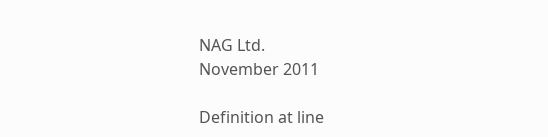NAG Ltd.
November 2011

Definition at line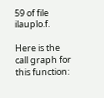59 of file ilauplo.f.

Here is the call graph for this function: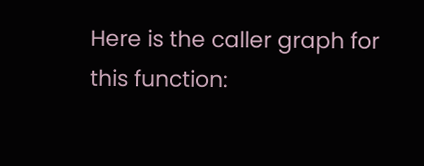Here is the caller graph for this function: